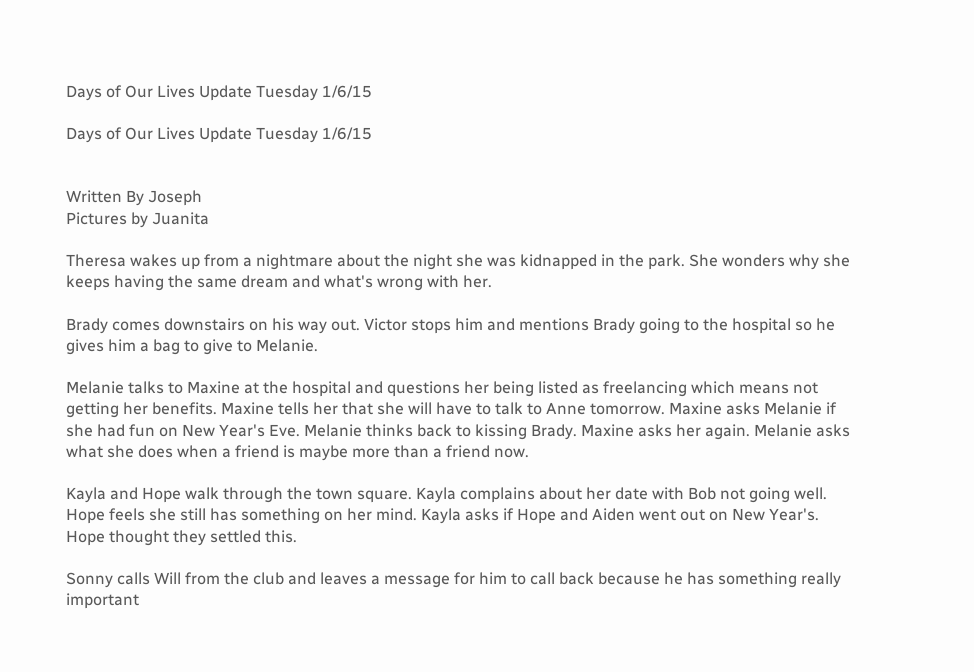Days of Our Lives Update Tuesday 1/6/15

Days of Our Lives Update Tuesday 1/6/15


Written By Joseph
Pictures by Juanita

Theresa wakes up from a nightmare about the night she was kidnapped in the park. She wonders why she keeps having the same dream and what's wrong with her.

Brady comes downstairs on his way out. Victor stops him and mentions Brady going to the hospital so he gives him a bag to give to Melanie.

Melanie talks to Maxine at the hospital and questions her being listed as freelancing which means not getting her benefits. Maxine tells her that she will have to talk to Anne tomorrow. Maxine asks Melanie if she had fun on New Year's Eve. Melanie thinks back to kissing Brady. Maxine asks her again. Melanie asks what she does when a friend is maybe more than a friend now.

Kayla and Hope walk through the town square. Kayla complains about her date with Bob not going well. Hope feels she still has something on her mind. Kayla asks if Hope and Aiden went out on New Year's. Hope thought they settled this.

Sonny calls Will from the club and leaves a message for him to call back because he has something really important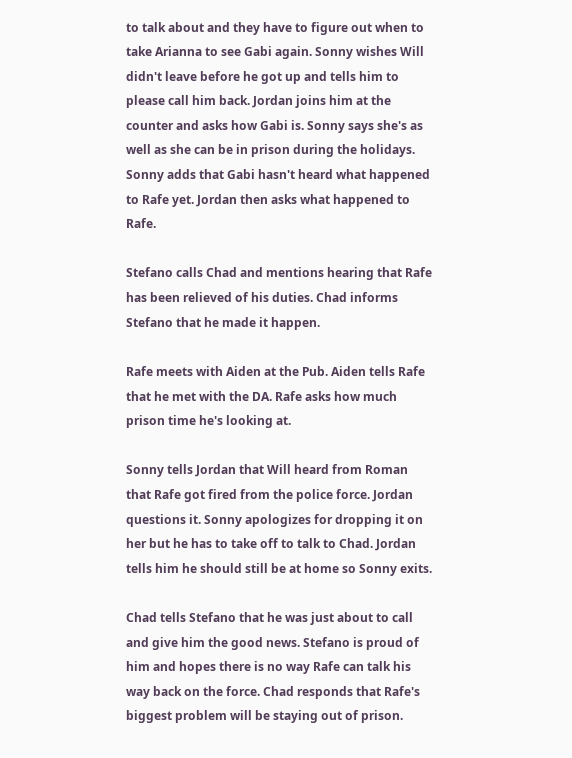to talk about and they have to figure out when to take Arianna to see Gabi again. Sonny wishes Will didn't leave before he got up and tells him to please call him back. Jordan joins him at the counter and asks how Gabi is. Sonny says she's as well as she can be in prison during the holidays. Sonny adds that Gabi hasn't heard what happened to Rafe yet. Jordan then asks what happened to Rafe.

Stefano calls Chad and mentions hearing that Rafe has been relieved of his duties. Chad informs Stefano that he made it happen.

Rafe meets with Aiden at the Pub. Aiden tells Rafe that he met with the DA. Rafe asks how much prison time he's looking at.

Sonny tells Jordan that Will heard from Roman that Rafe got fired from the police force. Jordan questions it. Sonny apologizes for dropping it on her but he has to take off to talk to Chad. Jordan tells him he should still be at home so Sonny exits.

Chad tells Stefano that he was just about to call and give him the good news. Stefano is proud of him and hopes there is no way Rafe can talk his way back on the force. Chad responds that Rafe's biggest problem will be staying out of prison.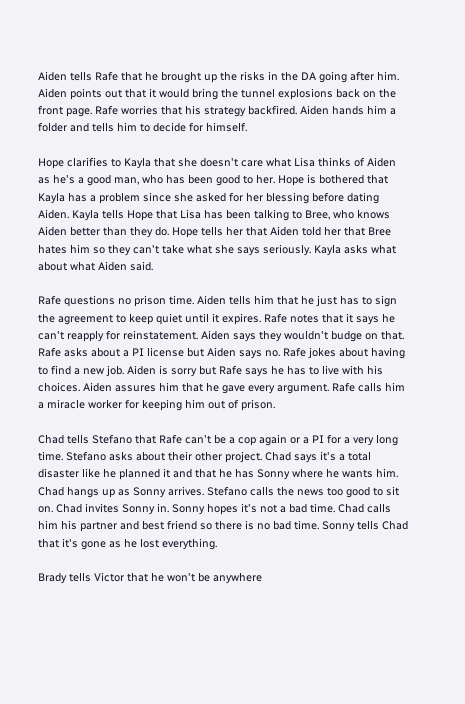Aiden tells Rafe that he brought up the risks in the DA going after him. Aiden points out that it would bring the tunnel explosions back on the front page. Rafe worries that his strategy backfired. Aiden hands him a folder and tells him to decide for himself.

Hope clarifies to Kayla that she doesn't care what Lisa thinks of Aiden as he's a good man, who has been good to her. Hope is bothered that Kayla has a problem since she asked for her blessing before dating Aiden. Kayla tells Hope that Lisa has been talking to Bree, who knows Aiden better than they do. Hope tells her that Aiden told her that Bree hates him so they can't take what she says seriously. Kayla asks what about what Aiden said.

Rafe questions no prison time. Aiden tells him that he just has to sign the agreement to keep quiet until it expires. Rafe notes that it says he can't reapply for reinstatement. Aiden says they wouldn't budge on that. Rafe asks about a PI license but Aiden says no. Rafe jokes about having to find a new job. Aiden is sorry but Rafe says he has to live with his choices. Aiden assures him that he gave every argument. Rafe calls him a miracle worker for keeping him out of prison.

Chad tells Stefano that Rafe can't be a cop again or a PI for a very long time. Stefano asks about their other project. Chad says it's a total disaster like he planned it and that he has Sonny where he wants him. Chad hangs up as Sonny arrives. Stefano calls the news too good to sit on. Chad invites Sonny in. Sonny hopes it's not a bad time. Chad calls him his partner and best friend so there is no bad time. Sonny tells Chad that it's gone as he lost everything.

Brady tells Victor that he won't be anywhere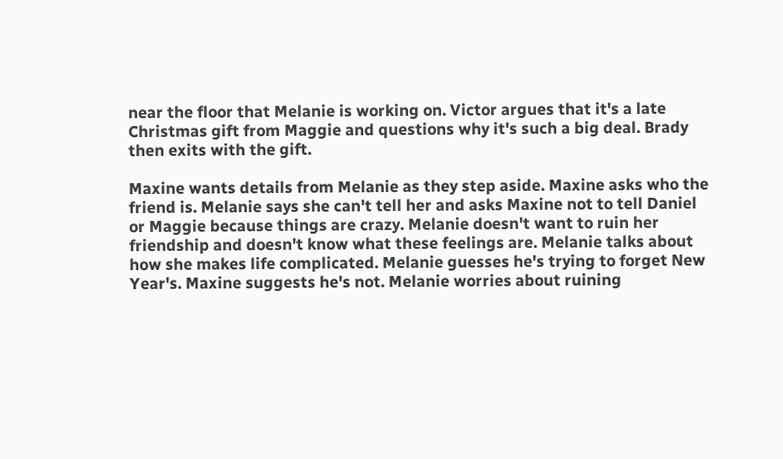near the floor that Melanie is working on. Victor argues that it's a late Christmas gift from Maggie and questions why it's such a big deal. Brady then exits with the gift.

Maxine wants details from Melanie as they step aside. Maxine asks who the friend is. Melanie says she can't tell her and asks Maxine not to tell Daniel or Maggie because things are crazy. Melanie doesn't want to ruin her friendship and doesn't know what these feelings are. Melanie talks about how she makes life complicated. Melanie guesses he's trying to forget New Year's. Maxine suggests he's not. Melanie worries about ruining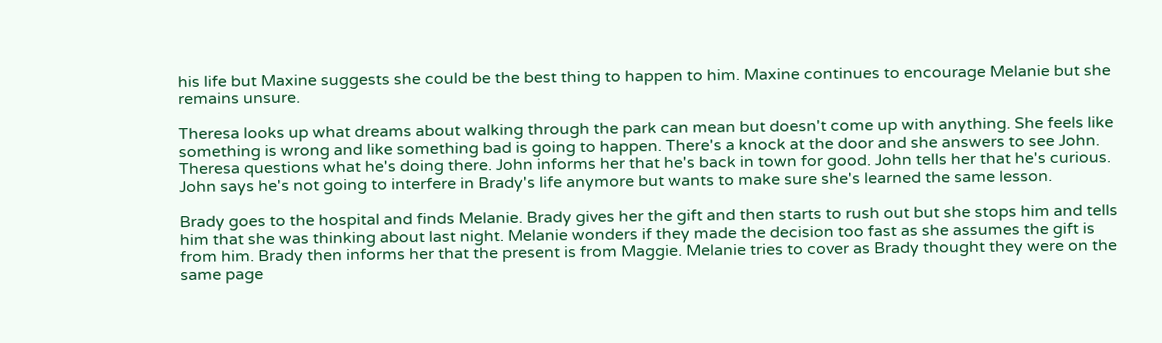his life but Maxine suggests she could be the best thing to happen to him. Maxine continues to encourage Melanie but she remains unsure.

Theresa looks up what dreams about walking through the park can mean but doesn't come up with anything. She feels like something is wrong and like something bad is going to happen. There's a knock at the door and she answers to see John. Theresa questions what he's doing there. John informs her that he's back in town for good. John tells her that he's curious. John says he's not going to interfere in Brady's life anymore but wants to make sure she's learned the same lesson.

Brady goes to the hospital and finds Melanie. Brady gives her the gift and then starts to rush out but she stops him and tells him that she was thinking about last night. Melanie wonders if they made the decision too fast as she assumes the gift is from him. Brady then informs her that the present is from Maggie. Melanie tries to cover as Brady thought they were on the same page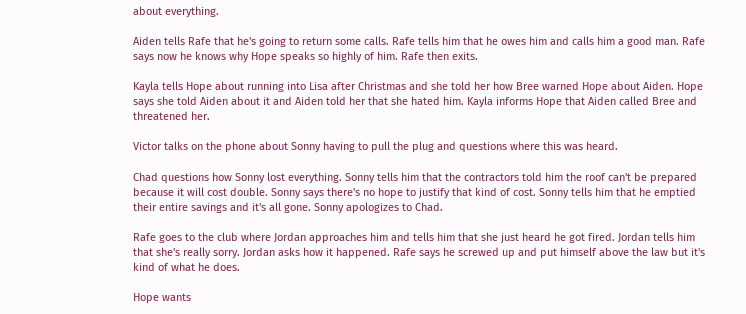about everything.

Aiden tells Rafe that he's going to return some calls. Rafe tells him that he owes him and calls him a good man. Rafe says now he knows why Hope speaks so highly of him. Rafe then exits.

Kayla tells Hope about running into Lisa after Christmas and she told her how Bree warned Hope about Aiden. Hope says she told Aiden about it and Aiden told her that she hated him. Kayla informs Hope that Aiden called Bree and threatened her.

Victor talks on the phone about Sonny having to pull the plug and questions where this was heard.

Chad questions how Sonny lost everything. Sonny tells him that the contractors told him the roof can't be prepared because it will cost double. Sonny says there's no hope to justify that kind of cost. Sonny tells him that he emptied their entire savings and it's all gone. Sonny apologizes to Chad.

Rafe goes to the club where Jordan approaches him and tells him that she just heard he got fired. Jordan tells him that she's really sorry. Jordan asks how it happened. Rafe says he screwed up and put himself above the law but it's kind of what he does.

Hope wants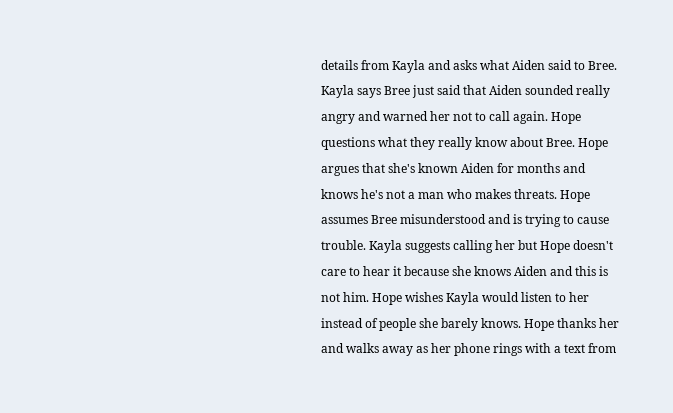details from Kayla and asks what Aiden said to Bree. Kayla says Bree just said that Aiden sounded really angry and warned her not to call again. Hope questions what they really know about Bree. Hope argues that she's known Aiden for months and knows he's not a man who makes threats. Hope assumes Bree misunderstood and is trying to cause trouble. Kayla suggests calling her but Hope doesn't care to hear it because she knows Aiden and this is not him. Hope wishes Kayla would listen to her instead of people she barely knows. Hope thanks her and walks away as her phone rings with a text from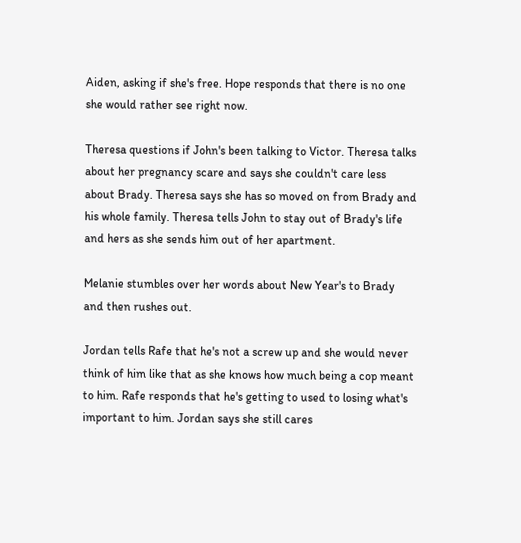Aiden, asking if she's free. Hope responds that there is no one she would rather see right now.

Theresa questions if John's been talking to Victor. Theresa talks about her pregnancy scare and says she couldn't care less about Brady. Theresa says she has so moved on from Brady and his whole family. Theresa tells John to stay out of Brady's life and hers as she sends him out of her apartment.

Melanie stumbles over her words about New Year's to Brady and then rushes out.

Jordan tells Rafe that he's not a screw up and she would never think of him like that as she knows how much being a cop meant to him. Rafe responds that he's getting to used to losing what's important to him. Jordan says she still cares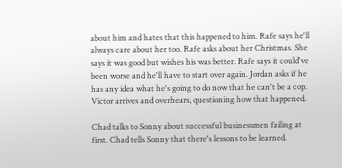about him and hates that this happened to him. Rafe says he'll always care about her too. Rafe asks about her Christmas. She says it was good but wishes his was better. Rafe says it could've been worse and he'll have to start over again. Jordan asks if he has any idea what he's going to do now that he can't be a cop. Victor arrives and overhears, questioning how that happened.

Chad talks to Sonny about successful businessmen failing at first. Chad tells Sonny that there's lessons to be learned.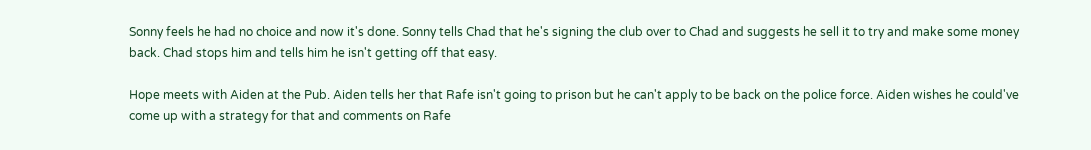Sonny feels he had no choice and now it's done. Sonny tells Chad that he's signing the club over to Chad and suggests he sell it to try and make some money back. Chad stops him and tells him he isn't getting off that easy.

Hope meets with Aiden at the Pub. Aiden tells her that Rafe isn't going to prison but he can't apply to be back on the police force. Aiden wishes he could've come up with a strategy for that and comments on Rafe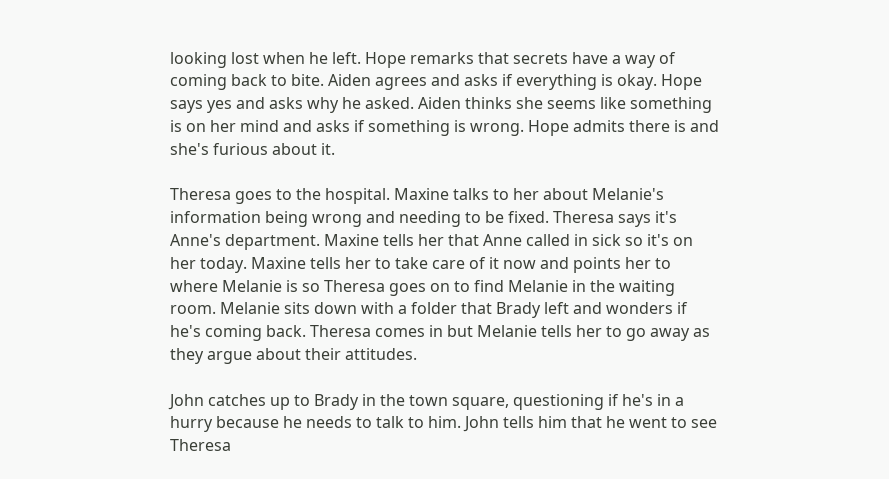looking lost when he left. Hope remarks that secrets have a way of coming back to bite. Aiden agrees and asks if everything is okay. Hope says yes and asks why he asked. Aiden thinks she seems like something is on her mind and asks if something is wrong. Hope admits there is and she's furious about it.

Theresa goes to the hospital. Maxine talks to her about Melanie's information being wrong and needing to be fixed. Theresa says it's Anne's department. Maxine tells her that Anne called in sick so it's on her today. Maxine tells her to take care of it now and points her to where Melanie is so Theresa goes on to find Melanie in the waiting room. Melanie sits down with a folder that Brady left and wonders if he's coming back. Theresa comes in but Melanie tells her to go away as they argue about their attitudes.

John catches up to Brady in the town square, questioning if he's in a hurry because he needs to talk to him. John tells him that he went to see Theresa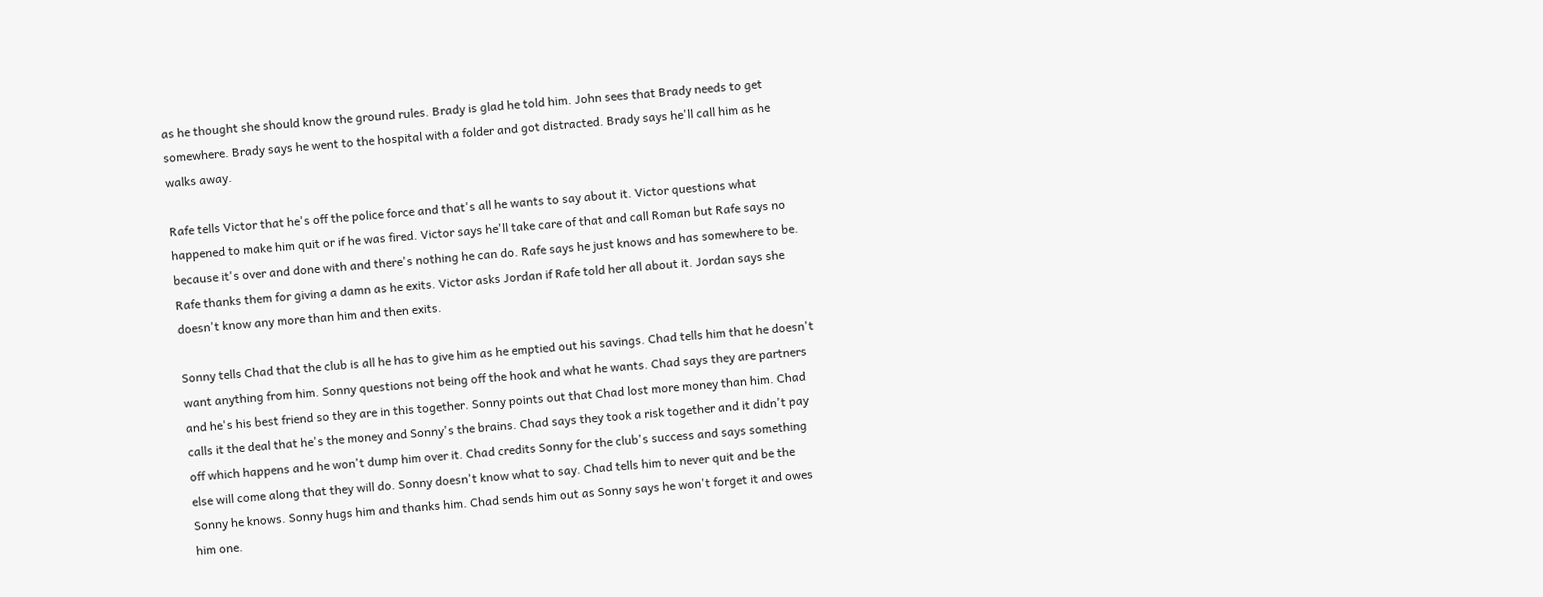as he thought she should know the ground rules. Brady is glad he told him. John sees that Brady needs to get somewhere. Brady says he went to the hospital with a folder and got distracted. Brady says he'll call him as he walks away.

Rafe tells Victor that he's off the police force and that's all he wants to say about it. Victor questions what happened to make him quit or if he was fired. Victor says he'll take care of that and call Roman but Rafe says no because it's over and done with and there's nothing he can do. Rafe says he just knows and has somewhere to be. Rafe thanks them for giving a damn as he exits. Victor asks Jordan if Rafe told her all about it. Jordan says she doesn't know any more than him and then exits.

Sonny tells Chad that the club is all he has to give him as he emptied out his savings. Chad tells him that he doesn't want anything from him. Sonny questions not being off the hook and what he wants. Chad says they are partners and he's his best friend so they are in this together. Sonny points out that Chad lost more money than him. Chad calls it the deal that he's the money and Sonny's the brains. Chad says they took a risk together and it didn't pay off which happens and he won't dump him over it. Chad credits Sonny for the club's success and says something else will come along that they will do. Sonny doesn't know what to say. Chad tells him to never quit and be the Sonny he knows. Sonny hugs him and thanks him. Chad sends him out as Sonny says he won't forget it and owes him one.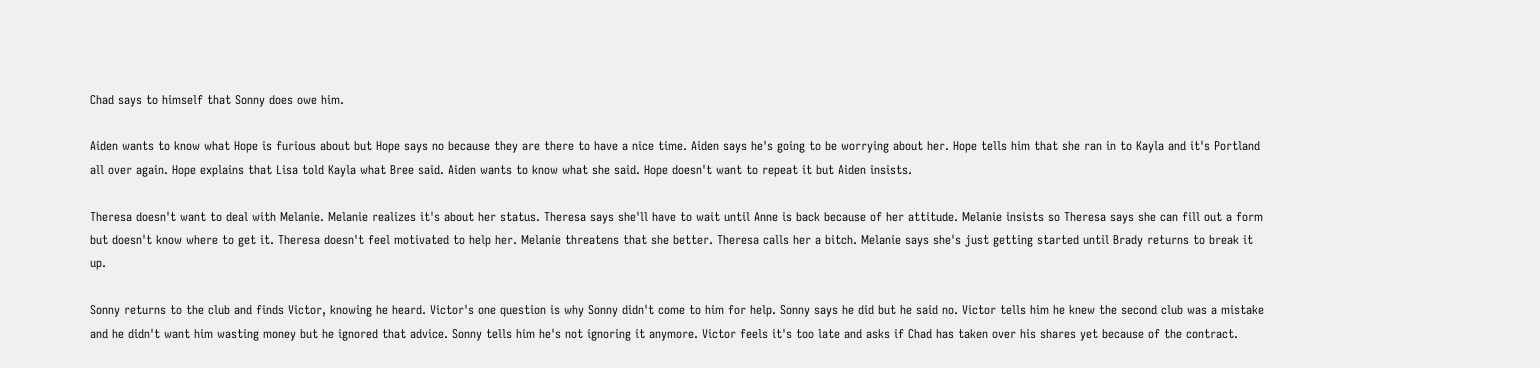Chad says to himself that Sonny does owe him.

Aiden wants to know what Hope is furious about but Hope says no because they are there to have a nice time. Aiden says he's going to be worrying about her. Hope tells him that she ran in to Kayla and it's Portland all over again. Hope explains that Lisa told Kayla what Bree said. Aiden wants to know what she said. Hope doesn't want to repeat it but Aiden insists.

Theresa doesn't want to deal with Melanie. Melanie realizes it's about her status. Theresa says she'll have to wait until Anne is back because of her attitude. Melanie insists so Theresa says she can fill out a form but doesn't know where to get it. Theresa doesn't feel motivated to help her. Melanie threatens that she better. Theresa calls her a bitch. Melanie says she's just getting started until Brady returns to break it up.

Sonny returns to the club and finds Victor, knowing he heard. Victor's one question is why Sonny didn't come to him for help. Sonny says he did but he said no. Victor tells him he knew the second club was a mistake and he didn't want him wasting money but he ignored that advice. Sonny tells him he's not ignoring it anymore. Victor feels it's too late and asks if Chad has taken over his shares yet because of the contract.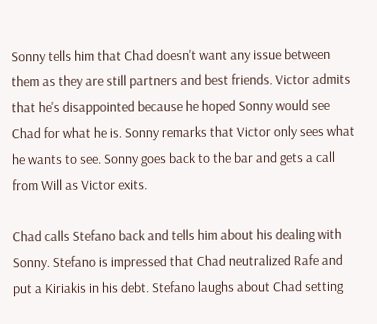Sonny tells him that Chad doesn't want any issue between them as they are still partners and best friends. Victor admits that he's disappointed because he hoped Sonny would see Chad for what he is. Sonny remarks that Victor only sees what he wants to see. Sonny goes back to the bar and gets a call from Will as Victor exits.

Chad calls Stefano back and tells him about his dealing with Sonny. Stefano is impressed that Chad neutralized Rafe and put a Kiriakis in his debt. Stefano laughs about Chad setting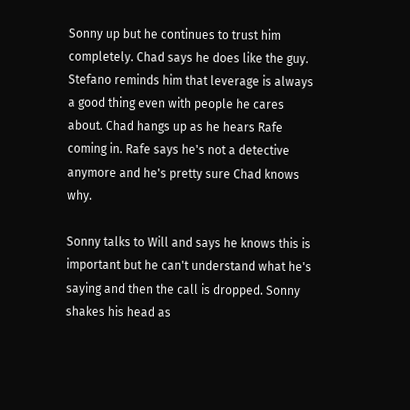Sonny up but he continues to trust him completely. Chad says he does like the guy. Stefano reminds him that leverage is always a good thing even with people he cares about. Chad hangs up as he hears Rafe coming in. Rafe says he's not a detective anymore and he's pretty sure Chad knows why.

Sonny talks to Will and says he knows this is important but he can't understand what he's saying and then the call is dropped. Sonny shakes his head as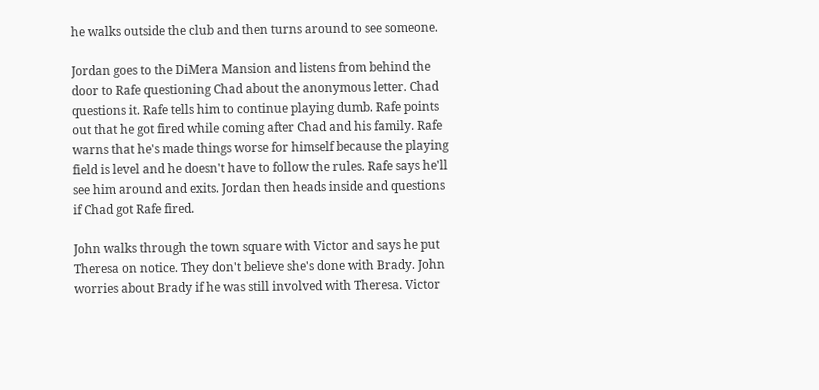he walks outside the club and then turns around to see someone.

Jordan goes to the DiMera Mansion and listens from behind the door to Rafe questioning Chad about the anonymous letter. Chad questions it. Rafe tells him to continue playing dumb. Rafe points out that he got fired while coming after Chad and his family. Rafe warns that he's made things worse for himself because the playing field is level and he doesn't have to follow the rules. Rafe says he'll see him around and exits. Jordan then heads inside and questions if Chad got Rafe fired.

John walks through the town square with Victor and says he put Theresa on notice. They don't believe she's done with Brady. John worries about Brady if he was still involved with Theresa. Victor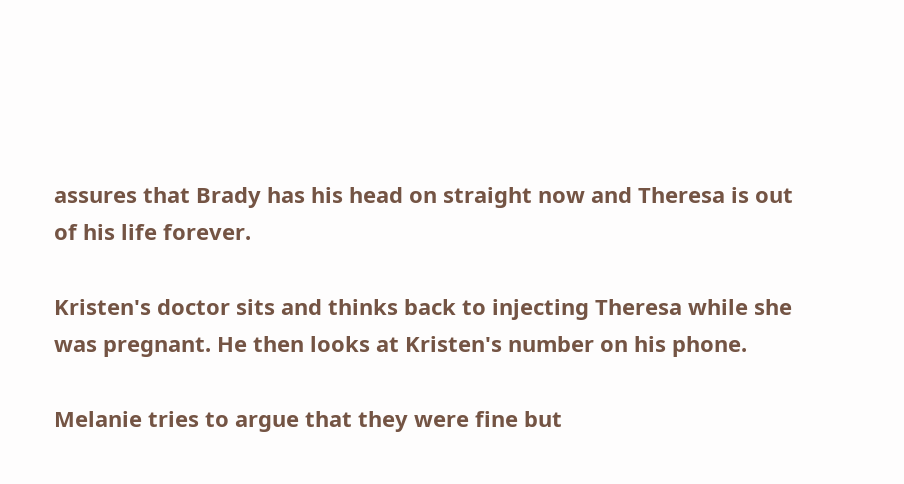assures that Brady has his head on straight now and Theresa is out of his life forever.

Kristen's doctor sits and thinks back to injecting Theresa while she was pregnant. He then looks at Kristen's number on his phone.

Melanie tries to argue that they were fine but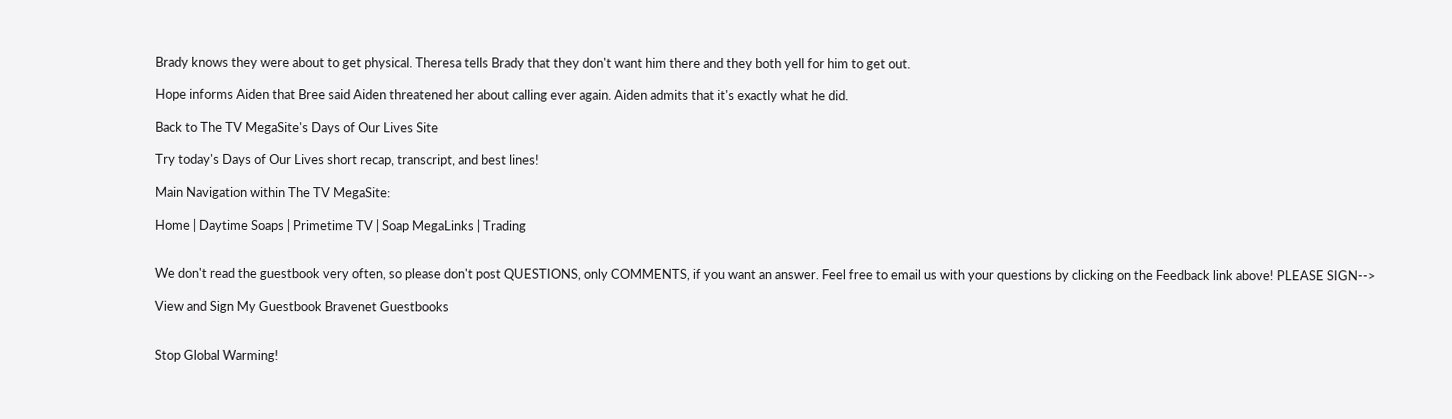Brady knows they were about to get physical. Theresa tells Brady that they don't want him there and they both yell for him to get out.

Hope informs Aiden that Bree said Aiden threatened her about calling ever again. Aiden admits that it's exactly what he did.

Back to The TV MegaSite's Days of Our Lives Site

Try today's Days of Our Lives short recap, transcript, and best lines!

Main Navigation within The TV MegaSite:

Home | Daytime Soaps | Primetime TV | Soap MegaLinks | Trading


We don't read the guestbook very often, so please don't post QUESTIONS, only COMMENTS, if you want an answer. Feel free to email us with your questions by clicking on the Feedback link above! PLEASE SIGN-->

View and Sign My Guestbook Bravenet Guestbooks


Stop Global Warming!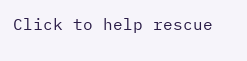Click to help rescue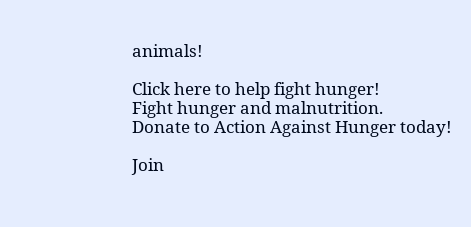animals!

Click here to help fight hunger!
Fight hunger and malnutrition.
Donate to Action Against Hunger today!

Join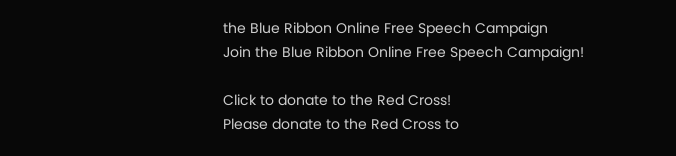the Blue Ribbon Online Free Speech Campaign
Join the Blue Ribbon Online Free Speech Campaign!

Click to donate to the Red Cross!
Please donate to the Red Cross to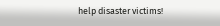help disaster victims!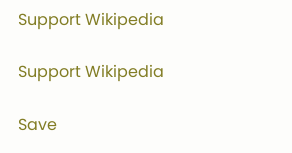Support Wikipedia

Support Wikipedia

Save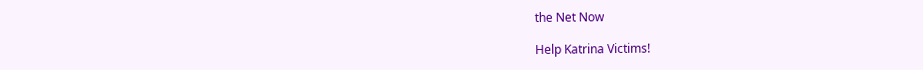the Net Now

Help Katrina Victims!